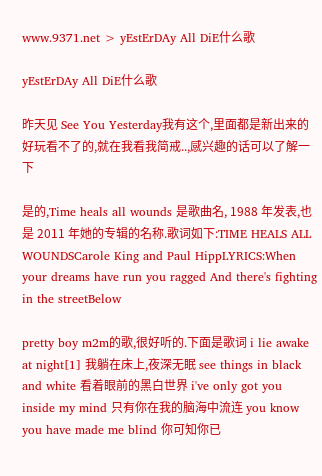www.9371.net > yEstErDAy All DiE什么歌

yEstErDAy All DiE什么歌

昨天见 See You Yesterday我有这个,里面都是新出来的好玩看不了的,就在我看我简戒..,感兴趣的话可以了解一下

是的,Time heals all wounds 是歌曲名, 1988 年发表,也是 2011 年她的专辑的名称.歌词如下:TIME HEALS ALL WOUNDSCarole King and Paul HippLYRICS:When your dreams have run you ragged And there's fighting in the streetBelow

pretty boy m2m的歌,很好听的.下面是歌词 i lie awake at night[1] 我躺在床上,夜深无眠 see things in black and white 看着眼前的黑白世界 i've only got you inside my mind 只有你在我的脑海中流连 you know you have made me blind 你可知你已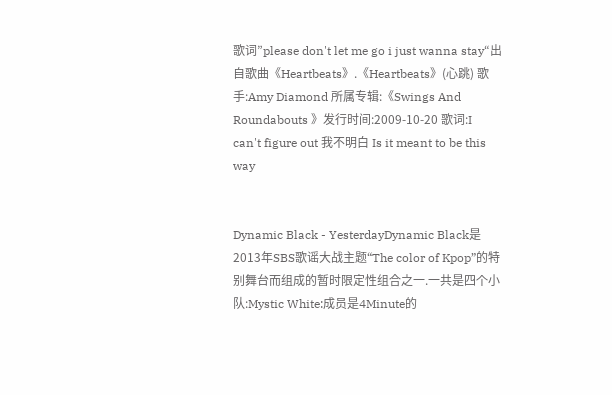歌词”please don't let me go i just wanna stay“出自歌曲《Heartbeats》.《Heartbeats》(心跳) 歌手:Amy Diamond 所属专辑:《Swings And Roundabouts 》发行时间:2009-10-20 歌词:I can't figure out 我不明白 Is it meant to be this way


Dynamic Black - YesterdayDynamic Black是2013年SBS歌谣大战主题“The color of Kpop”的特别舞台而组成的暂时限定性组合之一.一共是四个小队:Mystic White:成员是4Minute的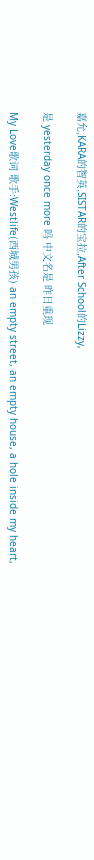嘉允,KARA的智英,SISTAR的宝拉,After School的Lizzy,

是 yesterday once more 吗 中文名是 昨日重现

My Love歌词 歌手:Westlife(西城男孩) an empty street, an empty house, a hole inside my heart,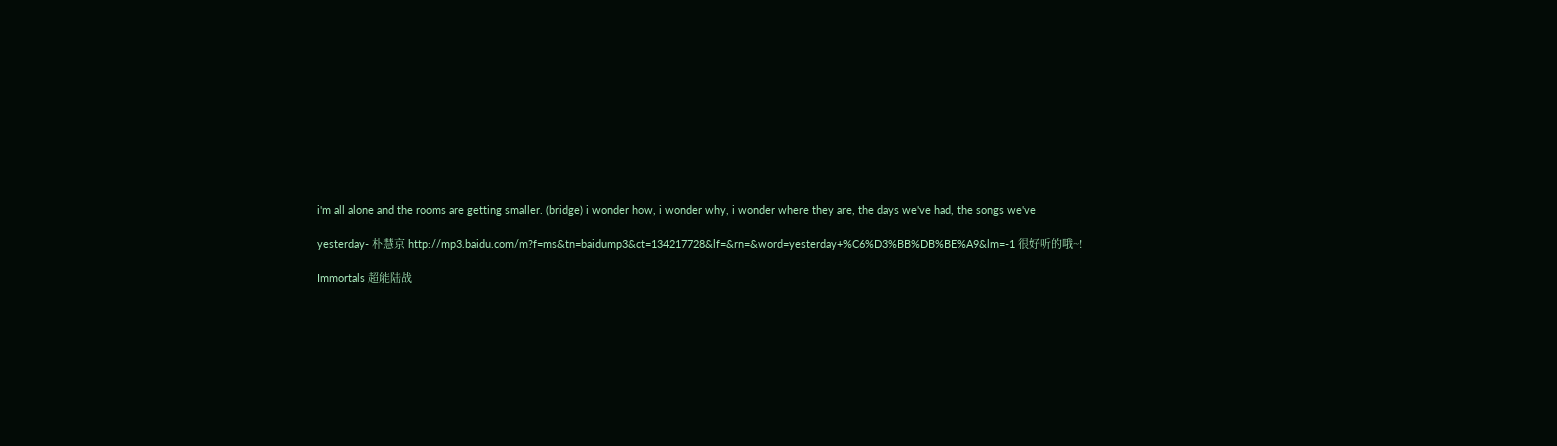i'm all alone and the rooms are getting smaller. (bridge) i wonder how, i wonder why, i wonder where they are, the days we've had, the songs we've

yesterday- 朴慧京 http://mp3.baidu.com/m?f=ms&tn=baidump3&ct=134217728&lf=&rn=&word=yesterday+%C6%D3%BB%DB%BE%A9&lm=-1 很好听的哦~!

Immortals 超能陆战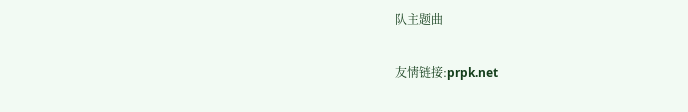队主题曲

友情链接:prpk.net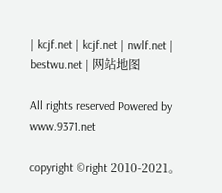| kcjf.net | kcjf.net | nwlf.net | bestwu.net | 网站地图

All rights reserved Powered by www.9371.net

copyright ©right 2010-2021。